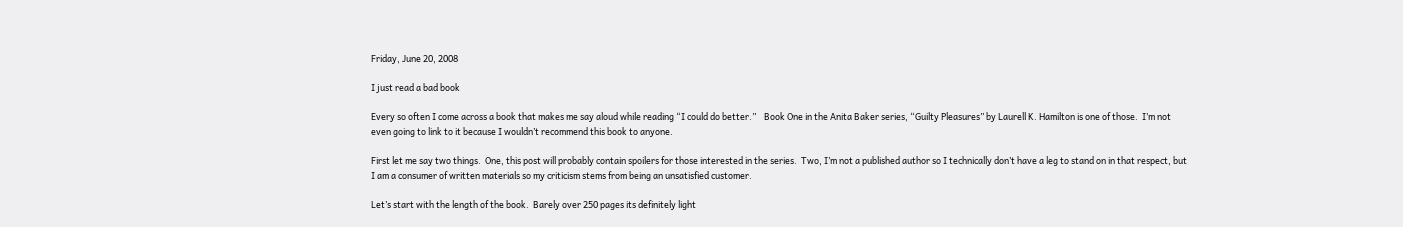Friday, June 20, 2008

I just read a bad book

Every so often I come across a book that makes me say aloud while reading “I could do better.”    Book One in the Anita Baker series, “Guilty Pleasures” by Laurell K. Hamilton is one of those.  I’m not even going to link to it because I wouldn’t recommend this book to anyone.

First let me say two things.  One, this post will probably contain spoilers for those interested in the series.  Two, I’m not a published author so I technically don’t have a leg to stand on in that respect, but I am a consumer of written materials so my criticism stems from being an unsatisfied customer.

Let’s start with the length of the book.  Barely over 250 pages its definitely light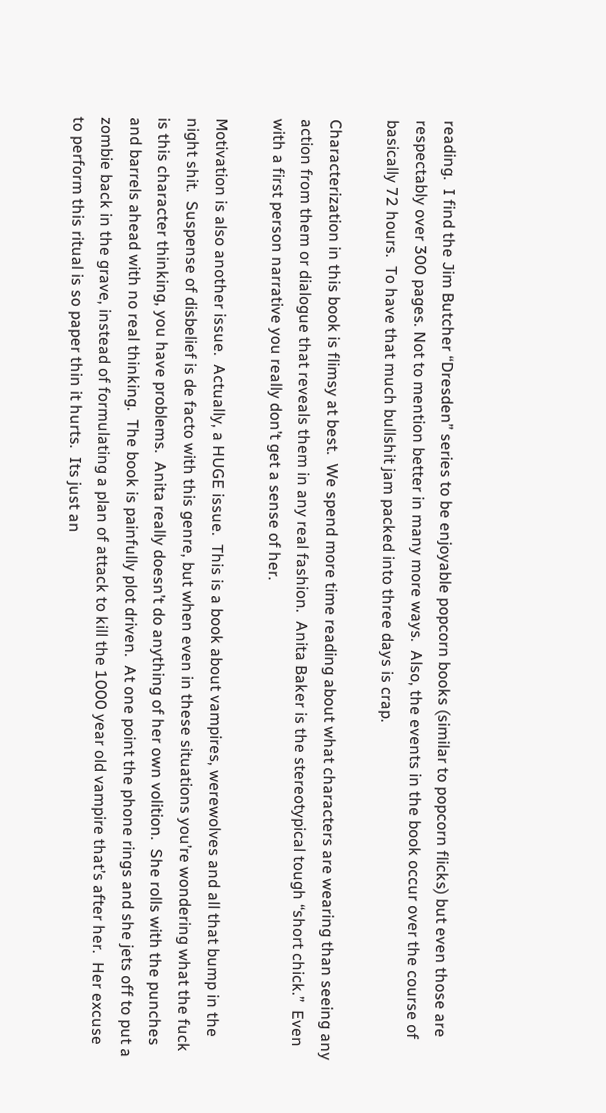reading.  I find the Jim Butcher “Dresden” series to be enjoyable popcorn books (similar to popcorn flicks) but even those are respectably over 300 pages. Not to mention better in many more ways.  Also, the events in the book occur over the course of basically 72 hours.  To have that much bullshit jam packed into three days is crap.

Characterization in this book is flimsy at best.  We spend more time reading about what characters are wearing than seeing any action from them or dialogue that reveals them in any real fashion.  Anita Baker is the stereotypical tough “short chick.”  Even with a first person narrative you really don’t get a sense of her.

Motivation is also another issue.  Actually, a HUGE issue.  This is a book about vampires, werewolves and all that bump in the night shit.  Suspense of disbelief is de facto with this genre, but when even in these situations you’re wondering what the fuck is this character thinking, you have problems.  Anita really doesn’t do anything of her own volition.  She rolls with the punches and barrels ahead with no real thinking.  The book is painfully plot driven.  At one point the phone rings and she jets off to put a zombie back in the grave, instead of formulating a plan of attack to kill the 1000 year old vampire that’s after her.  Her excuse to perform this ritual is so paper thin it hurts.  Its just an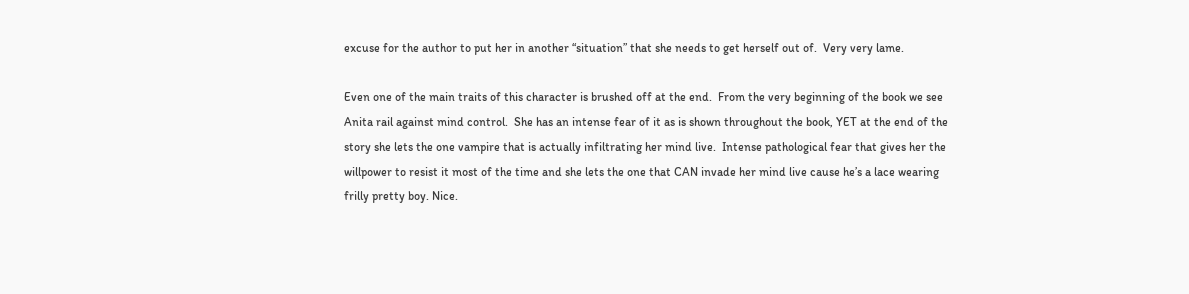excuse for the author to put her in another “situation” that she needs to get herself out of.  Very very lame.

Even one of the main traits of this character is brushed off at the end.  From the very beginning of the book we see Anita rail against mind control.  She has an intense fear of it as is shown throughout the book, YET at the end of the story she lets the one vampire that is actually infiltrating her mind live.  Intense pathological fear that gives her the willpower to resist it most of the time and she lets the one that CAN invade her mind live cause he’s a lace wearing frilly pretty boy. Nice.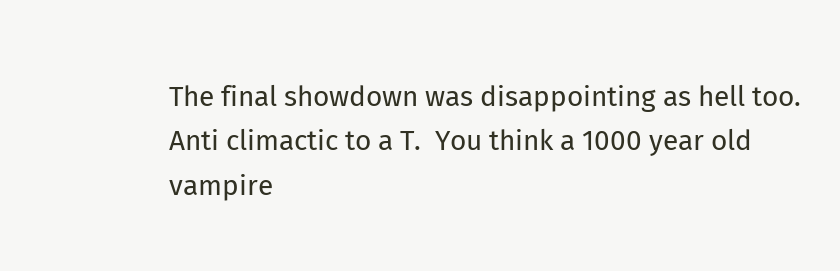The final showdown was disappointing as hell too.  Anti climactic to a T.  You think a 1000 year old vampire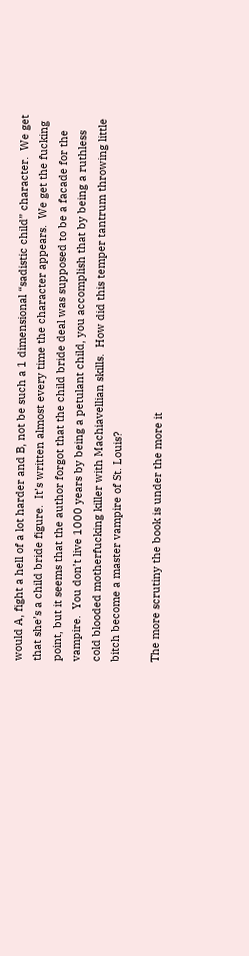would A, fight a hell of a lot harder and B, not be such a 1 dimensional “sadistic child” character.  We get that she’s a child bride figure.  It’s written almost every time the character appears.  We get the fucking point, but it seems that the author forgot that the child bride deal was supposed to be a facade for the vampire.  You don’t live 1000 years by being a petulant child, you accomplish that by being a ruthless cold blooded motherfucking killer with Machiavellian skills.  How did this temper tantrum throwing little bitch become a master vampire of St. Louis?

The more scrutiny the book is under the more it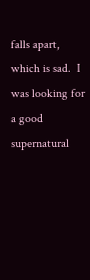falls apart, which is sad.  I was looking for a good supernatural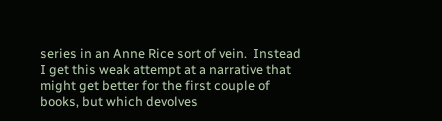series in an Anne Rice sort of vein.  Instead I get this weak attempt at a narrative that might get better for the first couple of books, but which devolves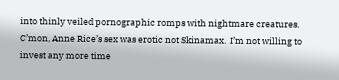into thinly veiled pornographic romps with nightmare creatures.  C’mon, Anne Rice’s sex was erotic not Skinamax.  I’m not willing to invest any more time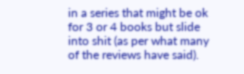in a series that might be ok for 3 or 4 books but slide into shit (as per what many of the reviews have said).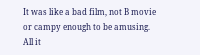It was like a bad film, not B movie or campy enough to be amusing.  All it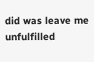did was leave me unfulfilled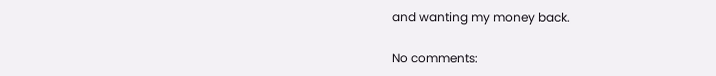and wanting my money back.

No comments: